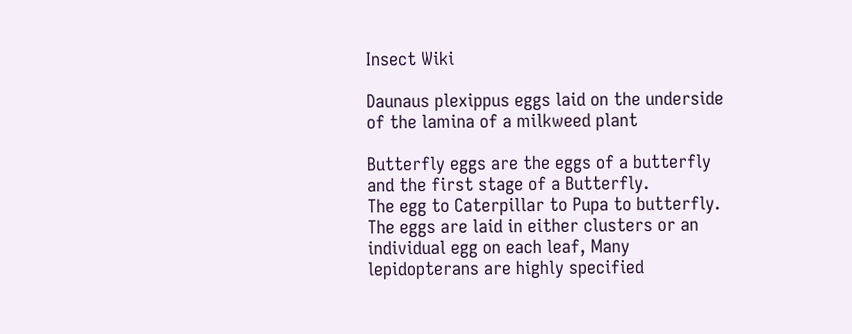Insect Wiki

Daunaus plexippus eggs laid on the underside of the lamina of a milkweed plant

Butterfly eggs are the eggs of a butterfly and the first stage of a Butterfly.
The egg to Caterpillar to Pupa to butterfly. The eggs are laid in either clusters or an individual egg on each leaf, Many lepidopterans are highly specified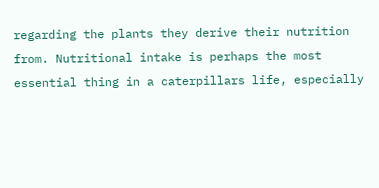regarding the plants they derive their nutrition from. Nutritional intake is perhaps the most essential thing in a caterpillars life, especially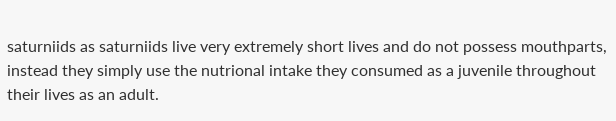saturniids as saturniids live very extremely short lives and do not possess mouthparts, instead they simply use the nutrional intake they consumed as a juvenile throughout their lives as an adult.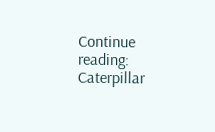Continue reading: Caterpillar